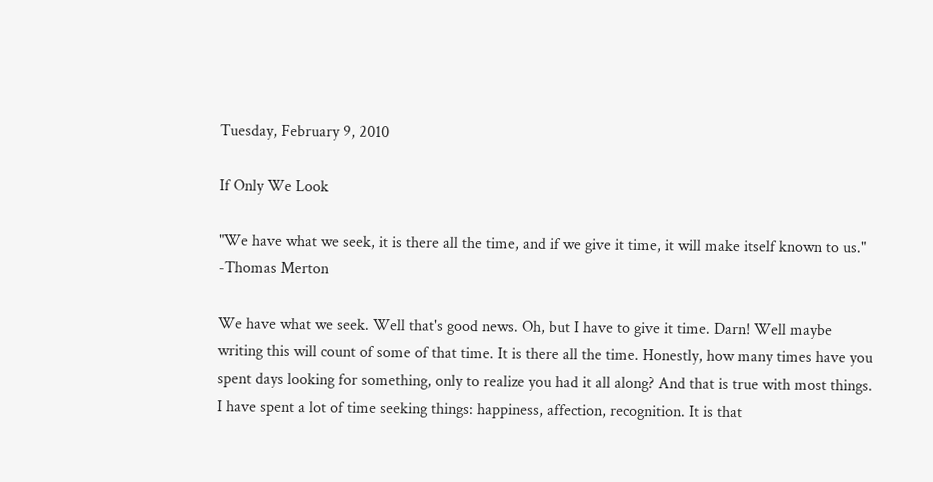Tuesday, February 9, 2010

If Only We Look

"We have what we seek, it is there all the time, and if we give it time, it will make itself known to us." -Thomas Merton

We have what we seek. Well that's good news. Oh, but I have to give it time. Darn! Well maybe writing this will count of some of that time. It is there all the time. Honestly, how many times have you spent days looking for something, only to realize you had it all along? And that is true with most things. I have spent a lot of time seeking things: happiness, affection, recognition. It is that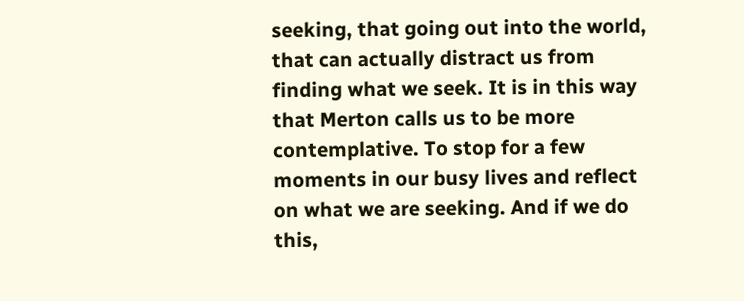seeking, that going out into the world, that can actually distract us from finding what we seek. It is in this way that Merton calls us to be more contemplative. To stop for a few moments in our busy lives and reflect on what we are seeking. And if we do this,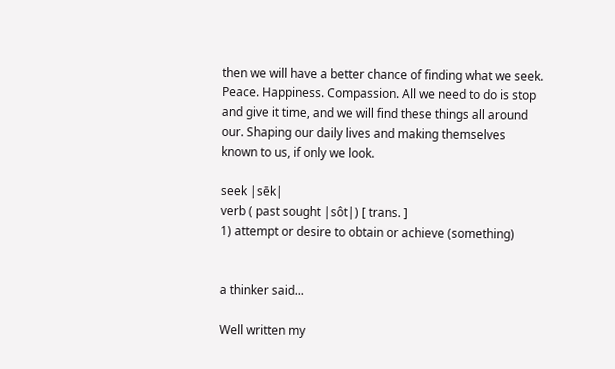then we will have a better chance of finding what we seek. Peace. Happiness. Compassion. All we need to do is stop and give it time, and we will find these things all around our. Shaping our daily lives and making themselves known to us, if only we look.

seek |sēk|
verb ( past sought |sôt|) [ trans. ]
1) attempt or desire to obtain or achieve (something)


a thinker said...

Well written my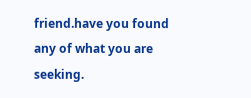friend.have you found any of what you are seeking.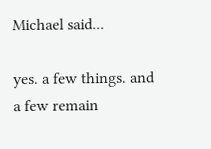Michael said...

yes. a few things. and a few remain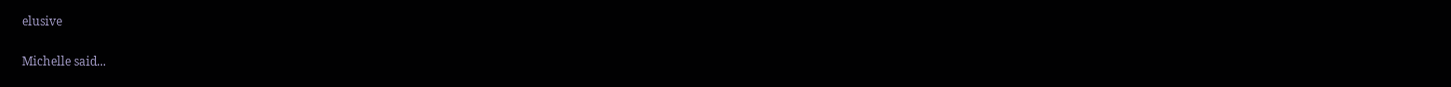elusive

Michelle said...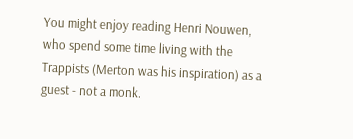You might enjoy reading Henri Nouwen, who spend some time living with the Trappists (Merton was his inspiration) as a guest - not a monk.